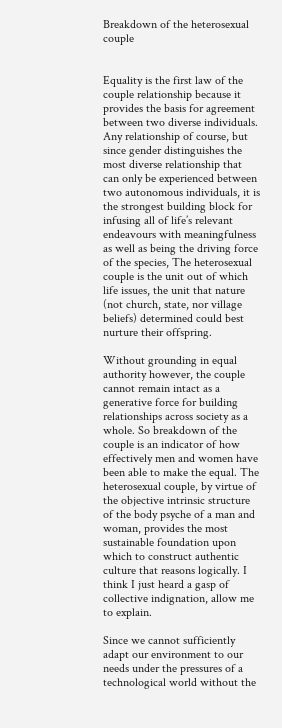Breakdown of the heterosexual couple


Equality is the first law of the couple relationship because it provides the basis for agreement between two diverse individuals. Any relationship of course, but since gender distinguishes the most diverse relationship that can only be experienced between two autonomous individuals, it is the strongest building block for infusing all of life’s relevant endeavours with meaningfulness as well as being the driving force of the species, The heterosexual couple is the unit out of which life issues, the unit that nature (not church, state, nor village beliefs) determined could best nurture their offspring.

Without grounding in equal authority however, the couple cannot remain intact as a generative force for building relationships across society as a whole. So breakdown of the couple is an indicator of how effectively men and women have been able to make the equal. The heterosexual couple, by virtue of the objective intrinsic structure of the body psyche of a man and woman, provides the most sustainable foundation upon which to construct authentic culture that reasons logically. I think I just heard a gasp of collective indignation, allow me to explain.

Since we cannot sufficiently adapt our environment to our needs under the pressures of a technological world without the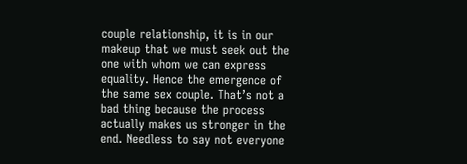couple relationship, it is in our makeup that we must seek out the one with whom we can express equality. Hence the emergence of the same sex couple. That’s not a bad thing because the process actually makes us stronger in the end. Needless to say not everyone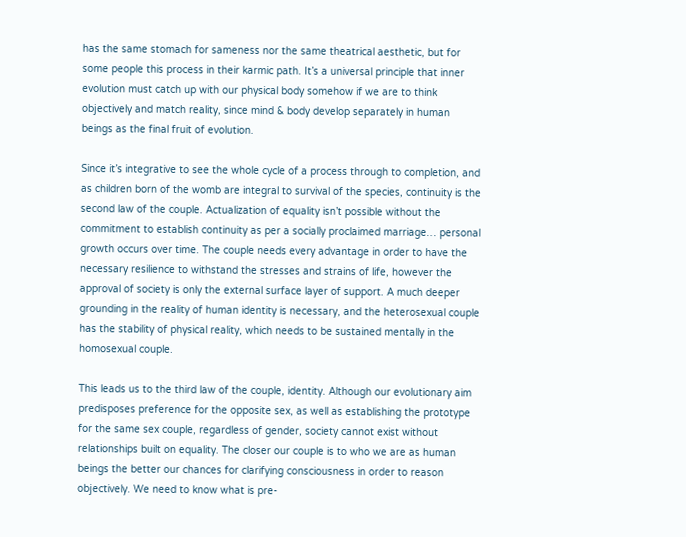has the same stomach for sameness nor the same theatrical aesthetic, but for some people this process in their karmic path. It’s a universal principle that inner evolution must catch up with our physical body somehow if we are to think objectively and match reality, since mind & body develop separately in human beings as the final fruit of evolution.

Since it’s integrative to see the whole cycle of a process through to completion, and as children born of the womb are integral to survival of the species, continuity is the second law of the couple. Actualization of equality isn’t possible without the commitment to establish continuity as per a socially proclaimed marriage… personal growth occurs over time. The couple needs every advantage in order to have the necessary resilience to withstand the stresses and strains of life, however the approval of society is only the external surface layer of support. A much deeper grounding in the reality of human identity is necessary, and the heterosexual couple has the stability of physical reality, which needs to be sustained mentally in the homosexual couple.

This leads us to the third law of the couple, identity. Although our evolutionary aim predisposes preference for the opposite sex, as well as establishing the prototype for the same sex couple, regardless of gender, society cannot exist without relationships built on equality. The closer our couple is to who we are as human beings the better our chances for clarifying consciousness in order to reason objectively. We need to know what is pre-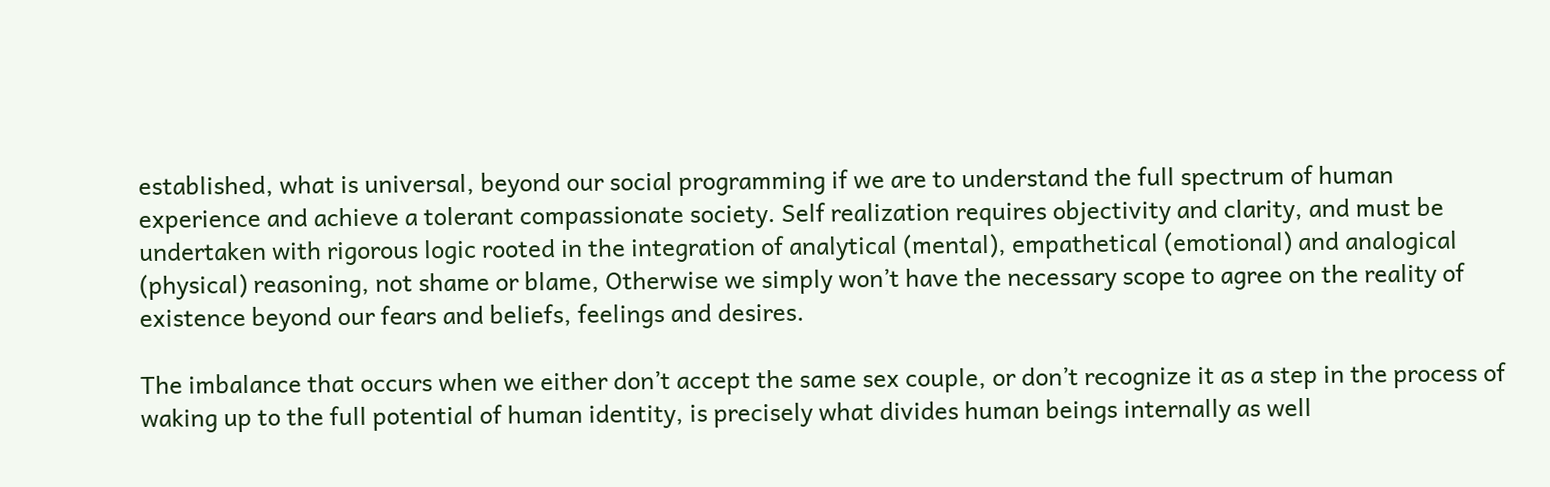established, what is universal, beyond our social programming if we are to understand the full spectrum of human experience and achieve a tolerant compassionate society. Self realization requires objectivity and clarity, and must be undertaken with rigorous logic rooted in the integration of analytical (mental), empathetical (emotional) and analogical (physical) reasoning, not shame or blame, Otherwise we simply won’t have the necessary scope to agree on the reality of existence beyond our fears and beliefs, feelings and desires.

The imbalance that occurs when we either don’t accept the same sex couple, or don’t recognize it as a step in the process of waking up to the full potential of human identity, is precisely what divides human beings internally as well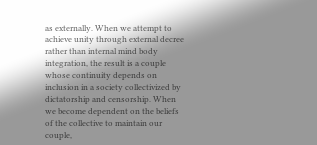as externally. When we attempt to achieve unity through external decree rather than internal mind body integration, the result is a couple whose continuity depends on inclusion in a society collectivized by dictatorship and censorship. When we become dependent on the beliefs of the collective to maintain our couple,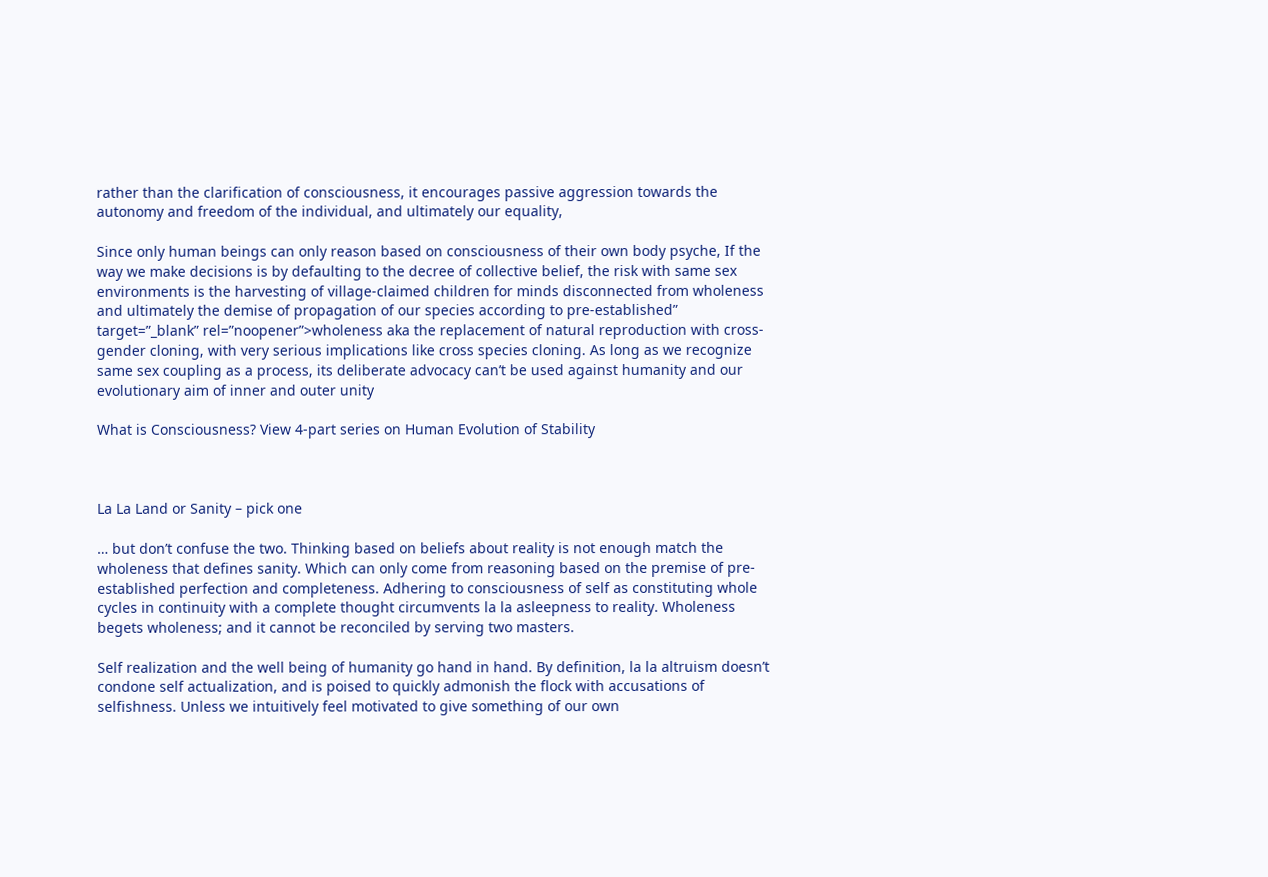rather than the clarification of consciousness, it encourages passive aggression towards the autonomy and freedom of the individual, and ultimately our equality,

Since only human beings can only reason based on consciousness of their own body psyche, If the way we make decisions is by defaulting to the decree of collective belief, the risk with same sex environments is the harvesting of village-claimed children for minds disconnected from wholeness and ultimately the demise of propagation of our species according to pre-established” target=”_blank” rel=”noopener”>wholeness aka the replacement of natural reproduction with cross-gender cloning, with very serious implications like cross species cloning. As long as we recognize same sex coupling as a process, its deliberate advocacy can’t be used against humanity and our evolutionary aim of inner and outer unity

What is Consciousness? View 4-part series on Human Evolution of Stability



La La Land or Sanity – pick one

… but don’t confuse the two. Thinking based on beliefs about reality is not enough match the wholeness that defines sanity. Which can only come from reasoning based on the premise of pre-established perfection and completeness. Adhering to consciousness of self as constituting whole cycles in continuity with a complete thought circumvents la la asleepness to reality. Wholeness begets wholeness; and it cannot be reconciled by serving two masters.

Self realization and the well being of humanity go hand in hand. By definition, la la altruism doesn’t condone self actualization, and is poised to quickly admonish the flock with accusations of selfishness. Unless we intuitively feel motivated to give something of our own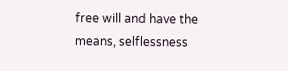free will and have the means, selflessness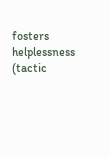fosters helplessness (tactic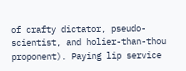of crafty dictator, pseudo-scientist, and holier-than-thou proponent). Paying lip service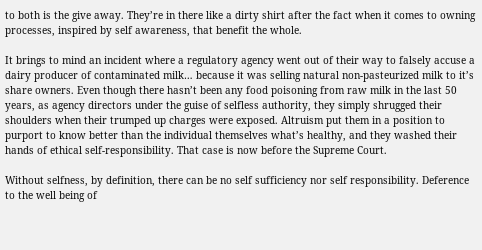to both is the give away. They’re in there like a dirty shirt after the fact when it comes to owning processes, inspired by self awareness, that benefit the whole.

It brings to mind an incident where a regulatory agency went out of their way to falsely accuse a dairy producer of contaminated milk… because it was selling natural non-pasteurized milk to it’s share owners. Even though there hasn’t been any food poisoning from raw milk in the last 50 years, as agency directors under the guise of selfless authority, they simply shrugged their shoulders when their trumped up charges were exposed. Altruism put them in a position to purport to know better than the individual themselves what’s healthy, and they washed their hands of ethical self-responsibility. That case is now before the Supreme Court.

Without selfness, by definition, there can be no self sufficiency nor self responsibility. Deference to the well being of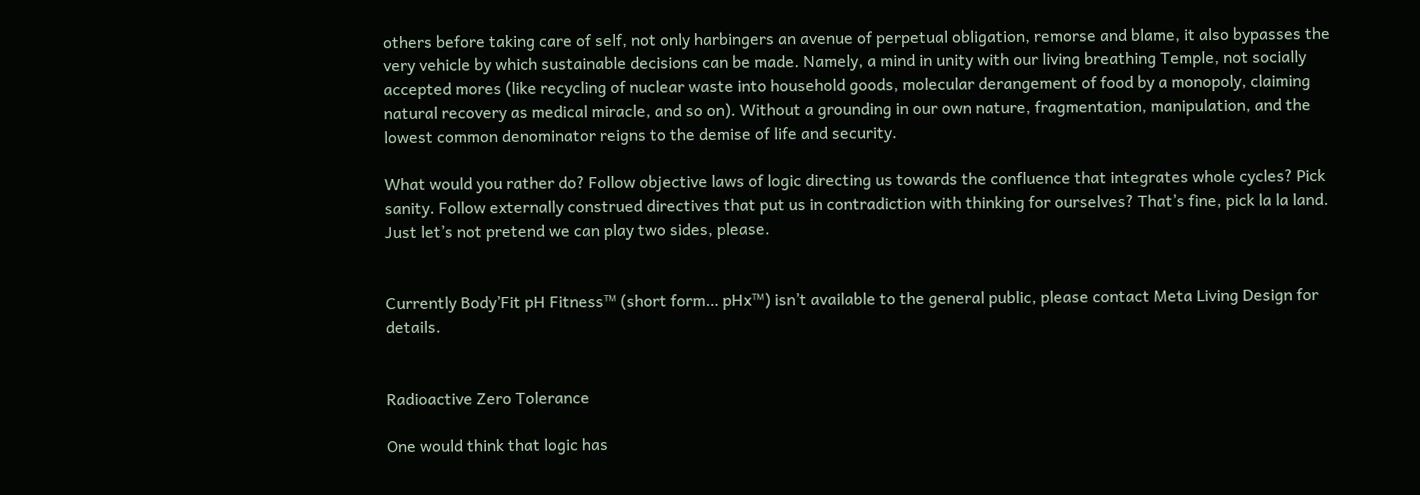others before taking care of self, not only harbingers an avenue of perpetual obligation, remorse and blame, it also bypasses the very vehicle by which sustainable decisions can be made. Namely, a mind in unity with our living breathing Temple, not socially accepted mores (like recycling of nuclear waste into household goods, molecular derangement of food by a monopoly, claiming natural recovery as medical miracle, and so on). Without a grounding in our own nature, fragmentation, manipulation, and the lowest common denominator reigns to the demise of life and security.

What would you rather do? Follow objective laws of logic directing us towards the confluence that integrates whole cycles? Pick sanity. Follow externally construed directives that put us in contradiction with thinking for ourselves? That’s fine, pick la la land. Just let’s not pretend we can play two sides, please.


Currently Body’Fit pH Fitness™ (short form… pHx™) isn’t available to the general public, please contact Meta Living Design for details.


Radioactive Zero Tolerance

One would think that logic has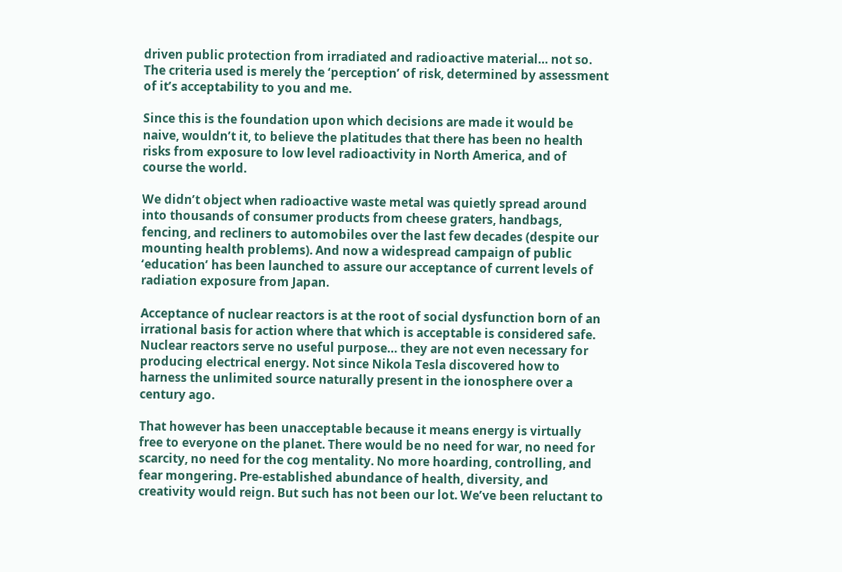driven public protection from irradiated and radioactive material… not so. The criteria used is merely the ‘perception’ of risk, determined by assessment of it’s acceptability to you and me.

Since this is the foundation upon which decisions are made it would be naive, wouldn’t it, to believe the platitudes that there has been no health risks from exposure to low level radioactivity in North America, and of course the world.

We didn’t object when radioactive waste metal was quietly spread around into thousands of consumer products from cheese graters, handbags, fencing, and recliners to automobiles over the last few decades (despite our mounting health problems). And now a widespread campaign of public ‘education’ has been launched to assure our acceptance of current levels of radiation exposure from Japan.

Acceptance of nuclear reactors is at the root of social dysfunction born of an irrational basis for action where that which is acceptable is considered safe.  Nuclear reactors serve no useful purpose… they are not even necessary for producing electrical energy. Not since Nikola Tesla discovered how to harness the unlimited source naturally present in the ionosphere over a century ago.

That however has been unacceptable because it means energy is virtually free to everyone on the planet. There would be no need for war, no need for scarcity, no need for the cog mentality. No more hoarding, controlling, and fear mongering. Pre-established abundance of health, diversity, and creativity would reign. But such has not been our lot. We’ve been reluctant to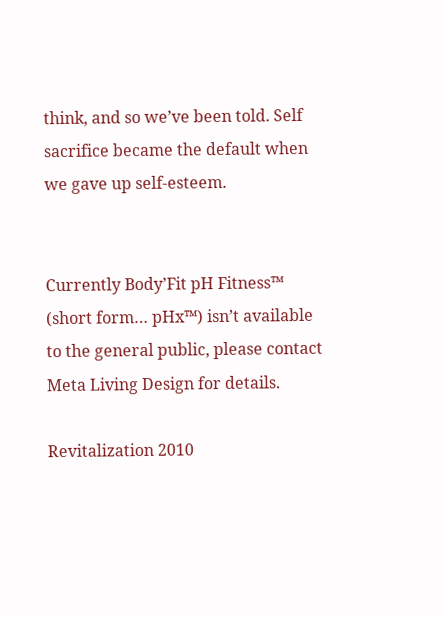think, and so we’ve been told. Self sacrifice became the default when we gave up self-esteem.


Currently Body’Fit pH Fitness™ (short form… pHx™) isn’t available to the general public, please contact Meta Living Design for details.

Revitalization 2010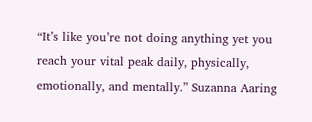“It’s like you’re not doing anything yet you reach your vital peak daily, physically, emotionally, and mentally.” Suzanna Aaring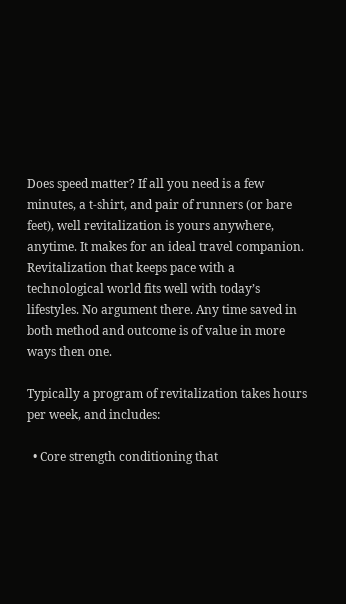Does speed matter? If all you need is a few minutes, a t-shirt, and pair of runners (or bare feet), well revitalization is yours anywhere, anytime. It makes for an ideal travel companion. Revitalization that keeps pace with a technological world fits well with today’s lifestyles. No argument there. Any time saved in both method and outcome is of value in more ways then one.

Typically a program of revitalization takes hours per week, and includes:

  • Core strength conditioning that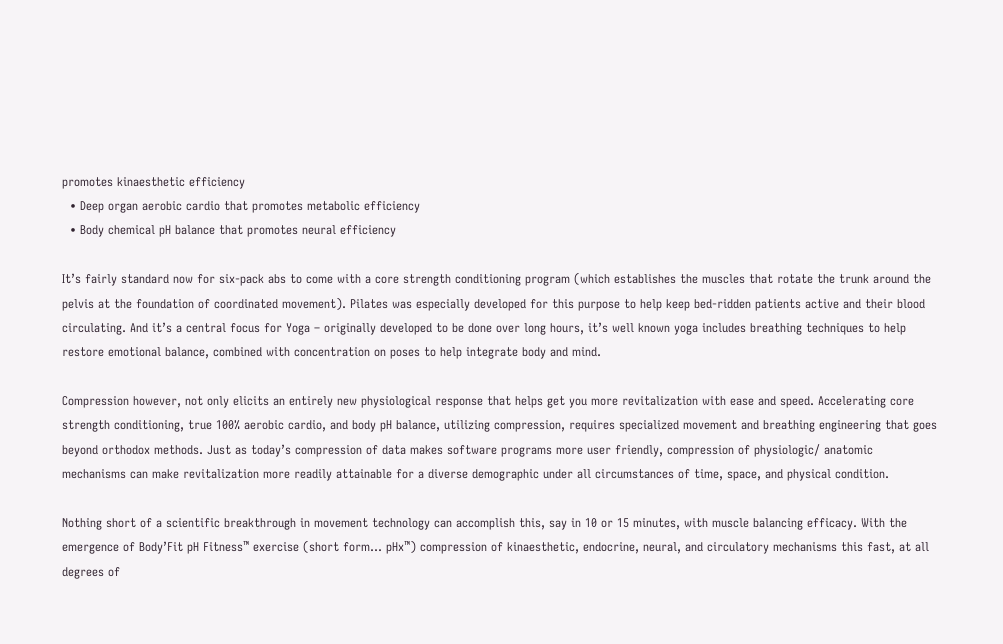promotes kinaesthetic efficiency
  • Deep organ aerobic cardio that promotes metabolic efficiency
  • Body chemical pH balance that promotes neural efficiency

It’s fairly standard now for six-pack abs to come with a core strength conditioning program (which establishes the muscles that rotate the trunk around the pelvis at the foundation of coordinated movement). Pilates was especially developed for this purpose to help keep bed-ridden patients active and their blood circulating. And it’s a central focus for Yoga – originally developed to be done over long hours, it’s well known yoga includes breathing techniques to help restore emotional balance, combined with concentration on poses to help integrate body and mind.

Compression however, not only elicits an entirely new physiological response that helps get you more revitalization with ease and speed. Accelerating core strength conditioning, true 100% aerobic cardio, and body pH balance, utilizing compression, requires specialized movement and breathing engineering that goes beyond orthodox methods. Just as today’s compression of data makes software programs more user friendly, compression of physiologic/ anatomic mechanisms can make revitalization more readily attainable for a diverse demographic under all circumstances of time, space, and physical condition.

Nothing short of a scientific breakthrough in movement technology can accomplish this, say in 10 or 15 minutes, with muscle balancing efficacy. With the emergence of Body’Fit pH Fitness™ exercise (short form… pHx™) compression of kinaesthetic, endocrine, neural, and circulatory mechanisms this fast, at all degrees of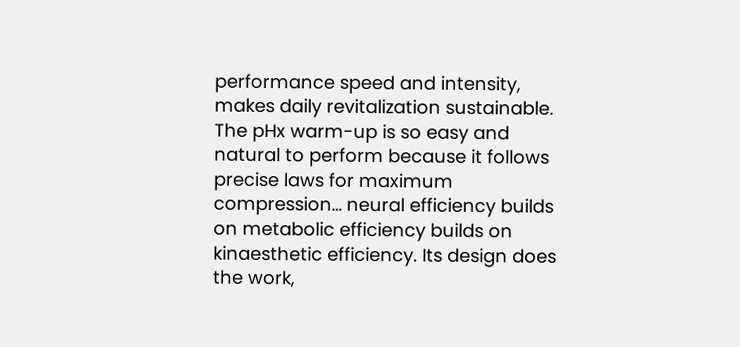performance speed and intensity, makes daily revitalization sustainable. The pHx warm-up is so easy and natural to perform because it follows precise laws for maximum compression… neural efficiency builds on metabolic efficiency builds on kinaesthetic efficiency. Its design does the work,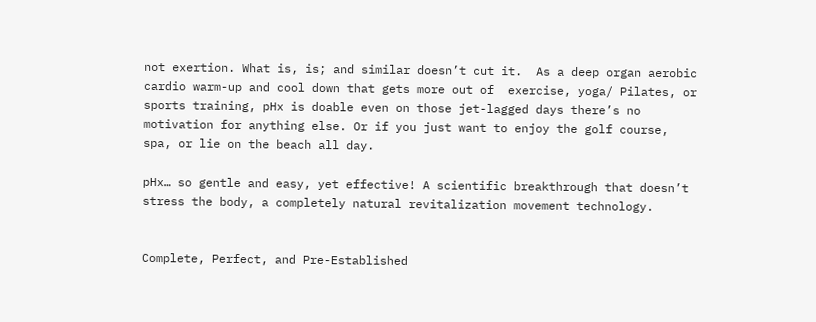not exertion. What is, is; and similar doesn’t cut it.  As a deep organ aerobic cardio warm-up and cool down that gets more out of  exercise, yoga/ Pilates, or sports training, pHx is doable even on those jet-lagged days there’s no motivation for anything else. Or if you just want to enjoy the golf course, spa, or lie on the beach all day.

pHx… so gentle and easy, yet effective! A scientific breakthrough that doesn’t stress the body, a completely natural revitalization movement technology.


Complete, Perfect, and Pre-Established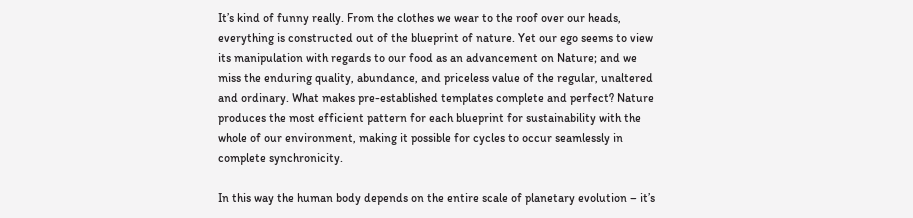It’s kind of funny really. From the clothes we wear to the roof over our heads, everything is constructed out of the blueprint of nature. Yet our ego seems to view its manipulation with regards to our food as an advancement on Nature; and we miss the enduring quality, abundance, and priceless value of the regular, unaltered and ordinary. What makes pre-established templates complete and perfect? Nature produces the most efficient pattern for each blueprint for sustainability with the whole of our environment, making it possible for cycles to occur seamlessly in complete synchronicity.

In this way the human body depends on the entire scale of planetary evolution – it’s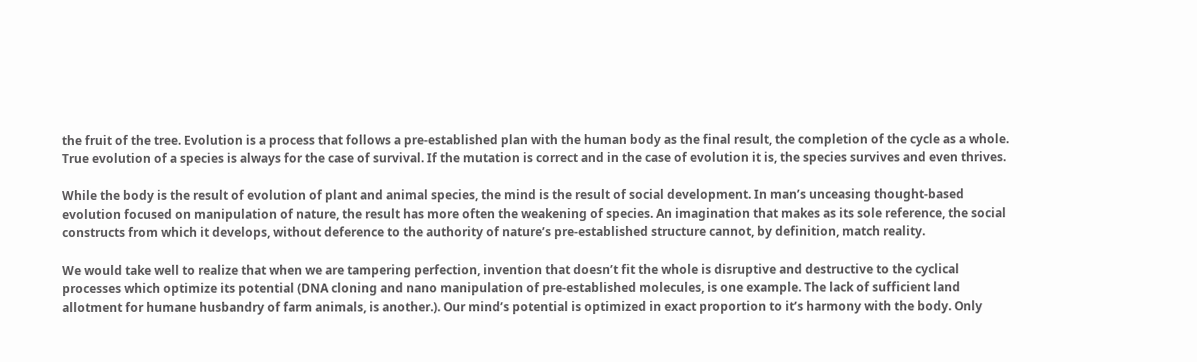the fruit of the tree. Evolution is a process that follows a pre-established plan with the human body as the final result, the completion of the cycle as a whole. True evolution of a species is always for the case of survival. If the mutation is correct and in the case of evolution it is, the species survives and even thrives.

While the body is the result of evolution of plant and animal species, the mind is the result of social development. In man’s unceasing thought-based evolution focused on manipulation of nature, the result has more often the weakening of species. An imagination that makes as its sole reference, the social constructs from which it develops, without deference to the authority of nature’s pre-established structure cannot, by definition, match reality.

We would take well to realize that when we are tampering perfection, invention that doesn’t fit the whole is disruptive and destructive to the cyclical processes which optimize its potential (DNA cloning and nano manipulation of pre-established molecules, is one example. The lack of sufficient land allotment for humane husbandry of farm animals, is another.). Our mind’s potential is optimized in exact proportion to it’s harmony with the body. Only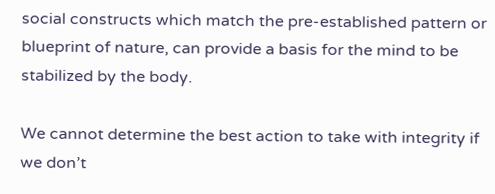social constructs which match the pre-established pattern or blueprint of nature, can provide a basis for the mind to be stabilized by the body.

We cannot determine the best action to take with integrity if we don’t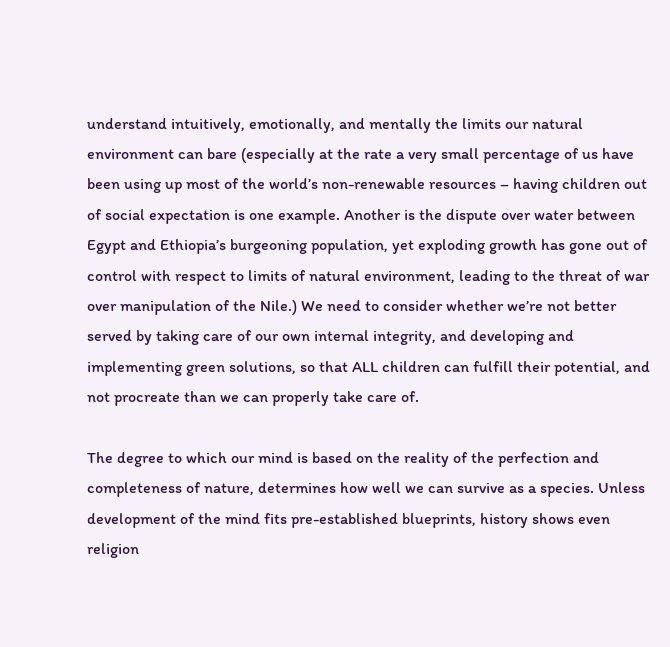understand intuitively, emotionally, and mentally the limits our natural environment can bare (especially at the rate a very small percentage of us have been using up most of the world’s non-renewable resources – having children out of social expectation is one example. Another is the dispute over water between Egypt and Ethiopia’s burgeoning population, yet exploding growth has gone out of control with respect to limits of natural environment, leading to the threat of war over manipulation of the Nile.) We need to consider whether we’re not better served by taking care of our own internal integrity, and developing and implementing green solutions, so that ALL children can fulfill their potential, and not procreate than we can properly take care of.

The degree to which our mind is based on the reality of the perfection and completeness of nature, determines how well we can survive as a species. Unless development of the mind fits pre-established blueprints, history shows even religion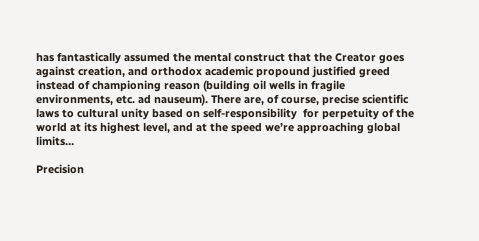has fantastically assumed the mental construct that the Creator goes against creation, and orthodox academic propound justified greed instead of championing reason (building oil wells in fragile environments, etc. ad nauseum). There are, of course, precise scientific laws to cultural unity based on self-responsibility  for perpetuity of the world at its highest level, and at the speed we’re approaching global limits…

Precision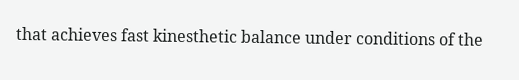that achieves fast kinesthetic balance under conditions of the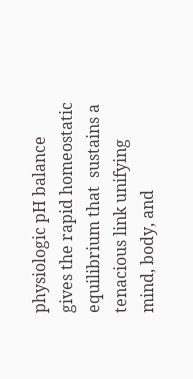physiologic pH balance gives the rapid homeostatic equilibrium that  sustains a tenacious link unifying mind, body, and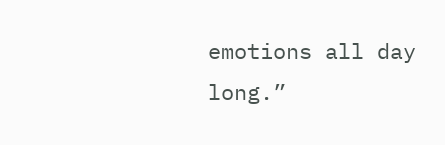emotions all day long.”